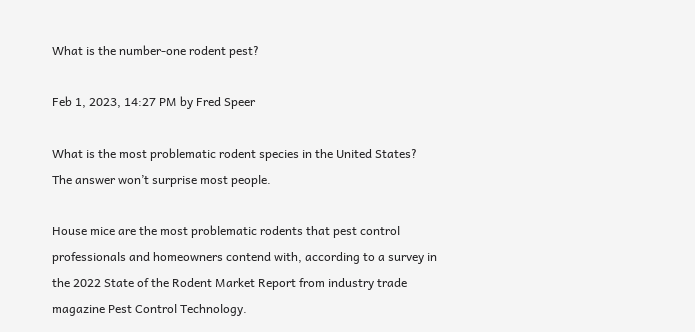What is the number-one rodent pest?

Feb 1, 2023, 14:27 PM by Fred Speer

What is the most problematic rodent species in the United States? The answer won’t surprise most people.

House mice are the most problematic rodents that pest control professionals and homeowners contend with, according to a survey in the 2022 State of the Rodent Market Report from industry trade magazine Pest Control Technology.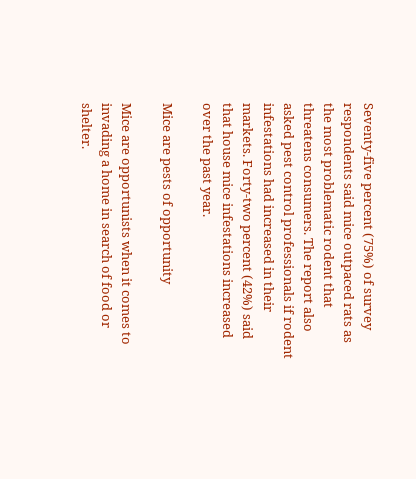Seventy-five percent (75%) of survey respondents said mice outpaced rats as the most problematic rodent that threatens consumers. The report also asked pest control professionals if rodent infestations had increased in their markets. Forty-two percent (42%) said that house mice infestations increased over the past year.

Mice are pests of opportunity

Mice are opportunists when it comes to invading a home in search of food or shelter.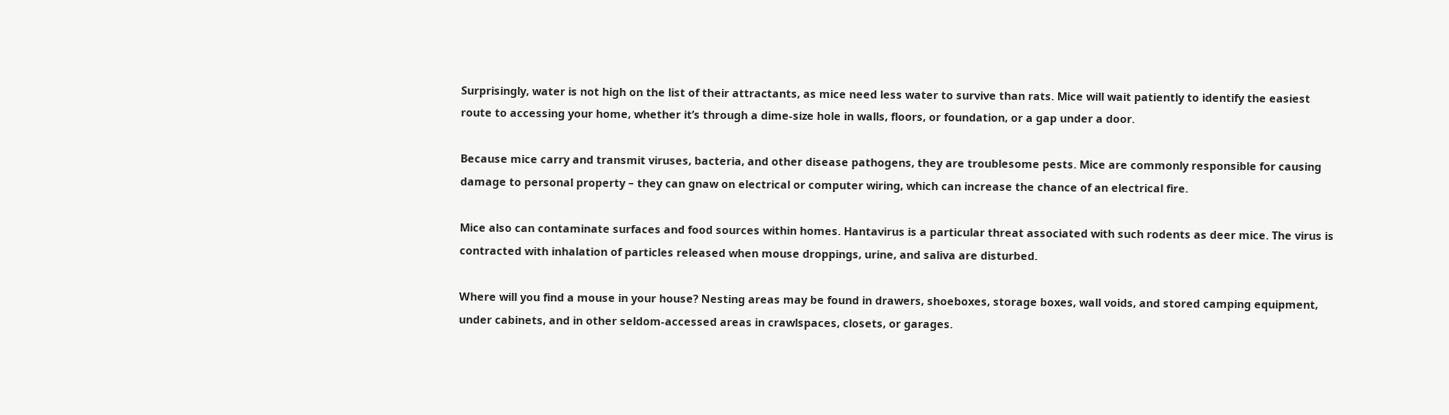Surprisingly, water is not high on the list of their attractants, as mice need less water to survive than rats. Mice will wait patiently to identify the easiest route to accessing your home, whether it’s through a dime-size hole in walls, floors, or foundation, or a gap under a door.

Because mice carry and transmit viruses, bacteria, and other disease pathogens, they are troublesome pests. Mice are commonly responsible for causing damage to personal property – they can gnaw on electrical or computer wiring, which can increase the chance of an electrical fire.

Mice also can contaminate surfaces and food sources within homes. Hantavirus is a particular threat associated with such rodents as deer mice. The virus is contracted with inhalation of particles released when mouse droppings, urine, and saliva are disturbed.

Where will you find a mouse in your house? Nesting areas may be found in drawers, shoeboxes, storage boxes, wall voids, and stored camping equipment, under cabinets, and in other seldom-accessed areas in crawlspaces, closets, or garages.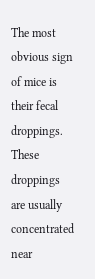The most obvious sign of mice is their fecal droppings. These droppings are usually concentrated near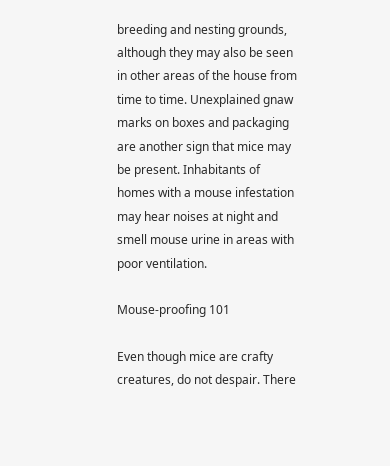breeding and nesting grounds, although they may also be seen in other areas of the house from time to time. Unexplained gnaw marks on boxes and packaging are another sign that mice may be present. Inhabitants of homes with a mouse infestation may hear noises at night and smell mouse urine in areas with poor ventilation.

Mouse-proofing 101

Even though mice are crafty creatures, do not despair. There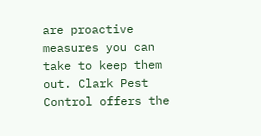are proactive measures you can take to keep them out. Clark Pest Control offers the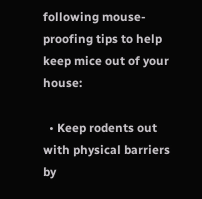following mouse-proofing tips to help keep mice out of your house:

  • Keep rodents out with physical barriers by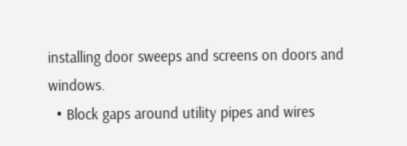installing door sweeps and screens on doors and windows.
  • Block gaps around utility pipes and wires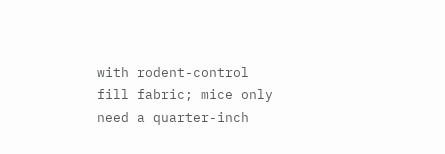with rodent-control fill fabric; mice only need a quarter-inch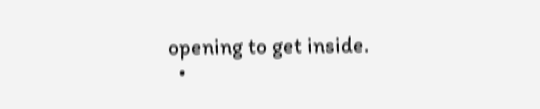opening to get inside.
  •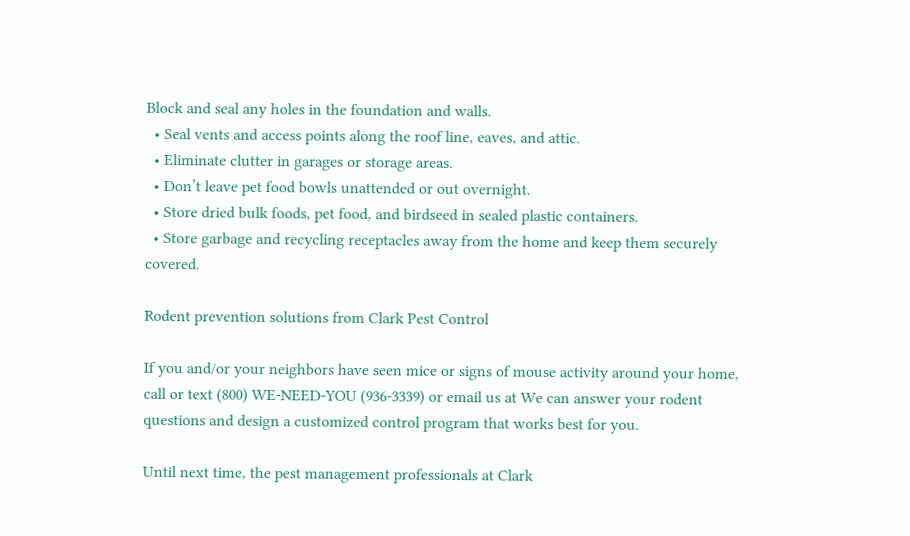Block and seal any holes in the foundation and walls.
  • Seal vents and access points along the roof line, eaves, and attic.
  • Eliminate clutter in garages or storage areas.
  • Don’t leave pet food bowls unattended or out overnight.
  • Store dried bulk foods, pet food, and birdseed in sealed plastic containers.
  • Store garbage and recycling receptacles away from the home and keep them securely covered.

Rodent prevention solutions from Clark Pest Control

If you and/or your neighbors have seen mice or signs of mouse activity around your home, call or text (800) WE-NEED-YOU (936-3339) or email us at We can answer your rodent questions and design a customized control program that works best for you.

Until next time, the pest management professionals at Clark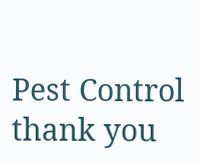Pest Control thank you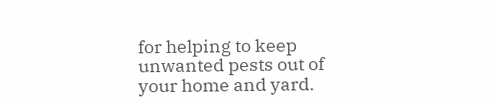for helping to keep unwanted pests out of your home and yard.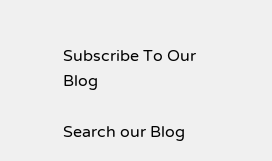Subscribe To Our Blog

Search our Blog